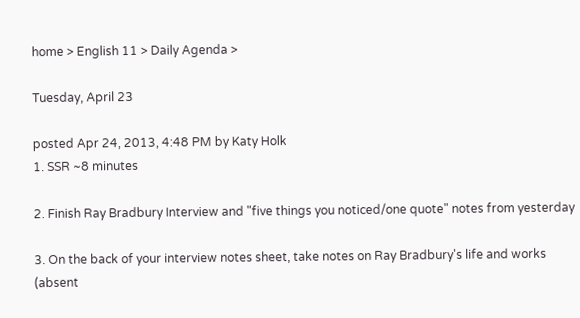home > English 11 > Daily Agenda >

Tuesday, April 23

posted Apr 24, 2013, 4:48 PM by Katy Holk
1. SSR ~8 minutes

2. Finish Ray Bradbury Interview and "five things you noticed/one quote" notes from yesterday

3. On the back of your interview notes sheet, take notes on Ray Bradbury's life and works (absent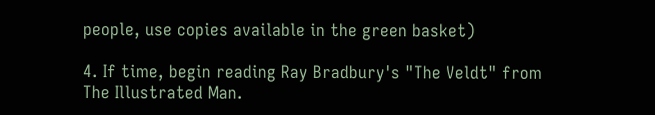people, use copies available in the green basket)

4. If time, begin reading Ray Bradbury's "The Veldt" from The Illustrated Man.